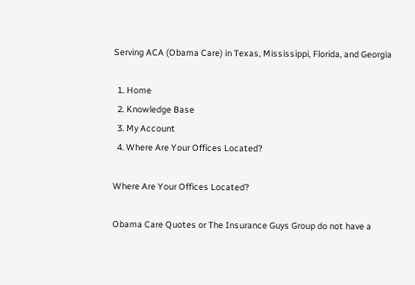Serving ACA (Obama Care) in Texas, Mississippi, Florida, and Georgia

  1. Home
  2. Knowledge Base
  3. My Account
  4. Where Are Your Offices Located?

Where Are Your Offices Located?

Obama Care Quotes or The Insurance Guys Group do not have a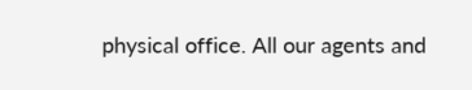physical office. All our agents and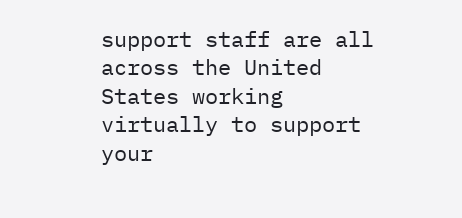support staff are all across the United States working virtually to support your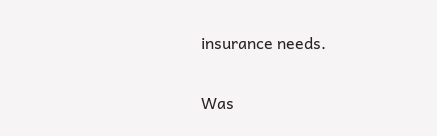insurance needs.

Was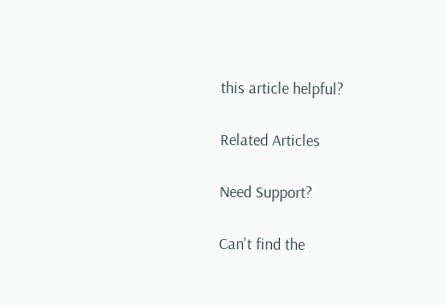this article helpful?

Related Articles

Need Support?

Can't find the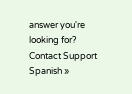answer you're looking for?
Contact Support
Spanish »